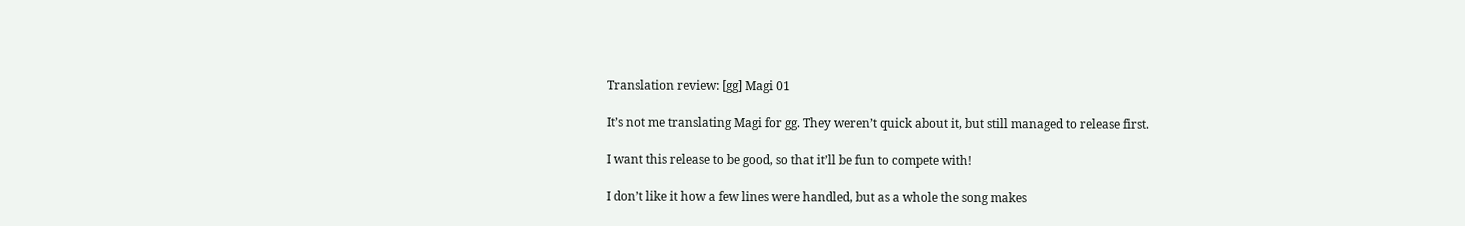Translation review: [gg] Magi 01

It’s not me translating Magi for gg. They weren’t quick about it, but still managed to release first.

I want this release to be good, so that it’ll be fun to compete with!

I don’t like it how a few lines were handled, but as a whole the song makes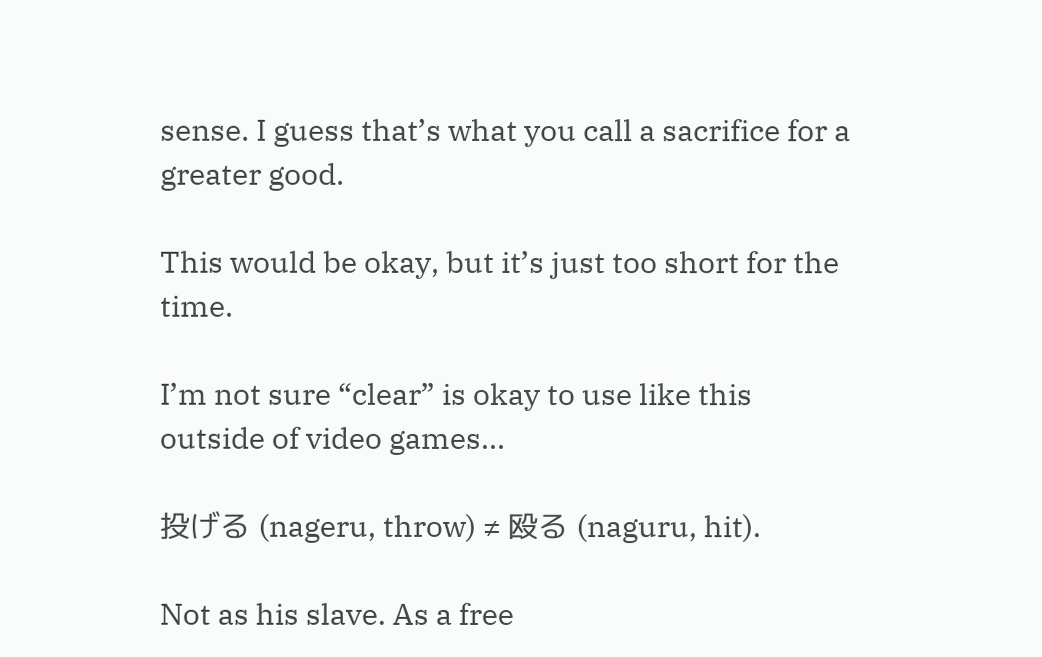sense. I guess that’s what you call a sacrifice for a greater good.

This would be okay, but it’s just too short for the time.

I’m not sure “clear” is okay to use like this outside of video games…

投げる (nageru, throw) ≠ 殴る (naguru, hit).

Not as his slave. As a free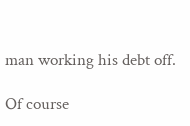man working his debt off.

Of course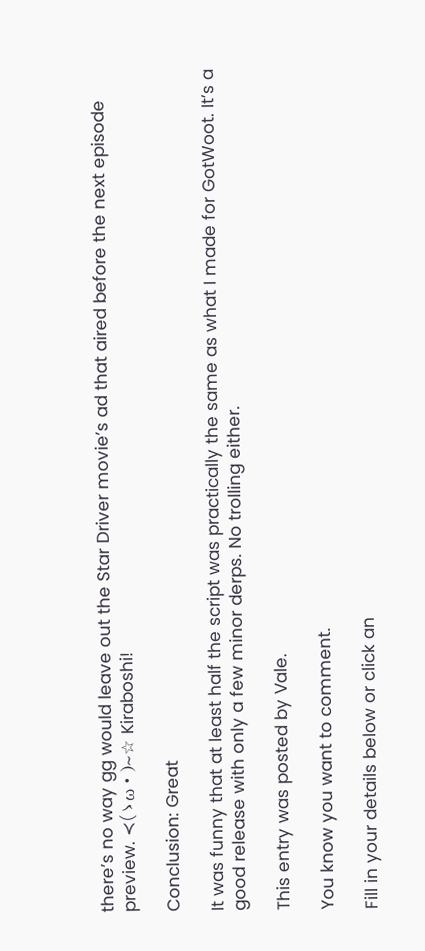there’s no way gg would leave out the Star Driver movie’s ad that aired before the next episode preview. ≺(ゝω・)~☆ Kiraboshi!

Conclusion: Great

It was funny that at least half the script was practically the same as what I made for GotWoot. It’s a good release with only a few minor derps. No trolling either.

This entry was posted by Vale.

You know you want to comment.

Fill in your details below or click an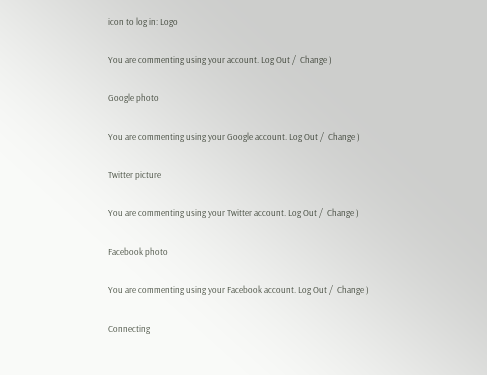icon to log in: Logo

You are commenting using your account. Log Out /  Change )

Google photo

You are commenting using your Google account. Log Out /  Change )

Twitter picture

You are commenting using your Twitter account. Log Out /  Change )

Facebook photo

You are commenting using your Facebook account. Log Out /  Change )

Connecting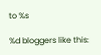to %s

%d bloggers like this: